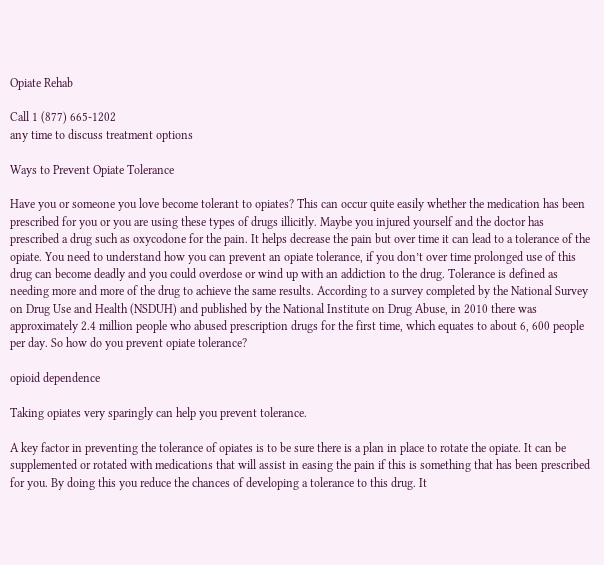Opiate Rehab

Call 1 (877) 665-1202
any time to discuss treatment options

Ways to Prevent Opiate Tolerance

Have you or someone you love become tolerant to opiates? This can occur quite easily whether the medication has been prescribed for you or you are using these types of drugs illicitly. Maybe you injured yourself and the doctor has prescribed a drug such as oxycodone for the pain. It helps decrease the pain but over time it can lead to a tolerance of the opiate. You need to understand how you can prevent an opiate tolerance, if you don’t over time prolonged use of this drug can become deadly and you could overdose or wind up with an addiction to the drug. Tolerance is defined as needing more and more of the drug to achieve the same results. According to a survey completed by the National Survey on Drug Use and Health (NSDUH) and published by the National Institute on Drug Abuse, in 2010 there was approximately 2.4 million people who abused prescription drugs for the first time, which equates to about 6, 600 people per day. So how do you prevent opiate tolerance?

opioid dependence

Taking opiates very sparingly can help you prevent tolerance.

A key factor in preventing the tolerance of opiates is to be sure there is a plan in place to rotate the opiate. It can be supplemented or rotated with medications that will assist in easing the pain if this is something that has been prescribed for you. By doing this you reduce the chances of developing a tolerance to this drug. It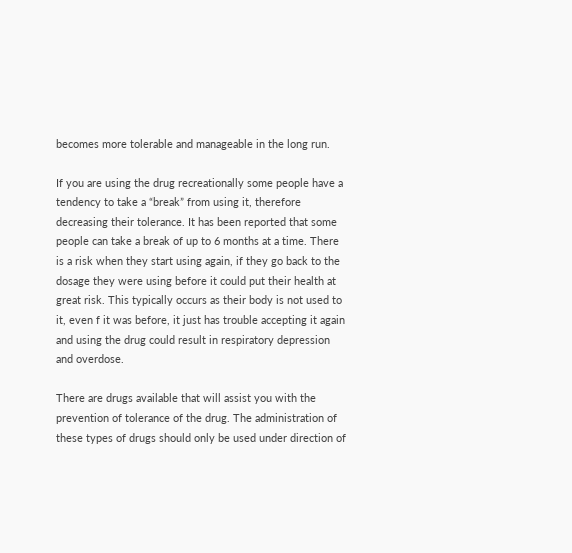becomes more tolerable and manageable in the long run.

If you are using the drug recreationally some people have a tendency to take a “break” from using it, therefore decreasing their tolerance. It has been reported that some people can take a break of up to 6 months at a time. There is a risk when they start using again, if they go back to the dosage they were using before it could put their health at great risk. This typically occurs as their body is not used to it, even f it was before, it just has trouble accepting it again and using the drug could result in respiratory depression and overdose.

There are drugs available that will assist you with the prevention of tolerance of the drug. The administration of these types of drugs should only be used under direction of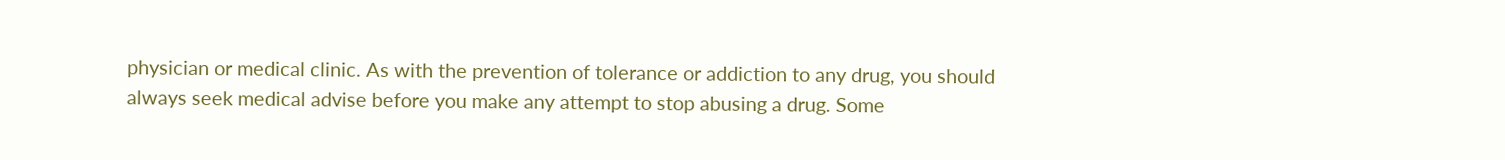physician or medical clinic. As with the prevention of tolerance or addiction to any drug, you should always seek medical advise before you make any attempt to stop abusing a drug. Some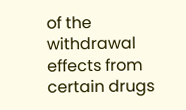of the withdrawal effects from certain drugs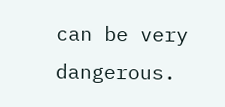can be very dangerous.